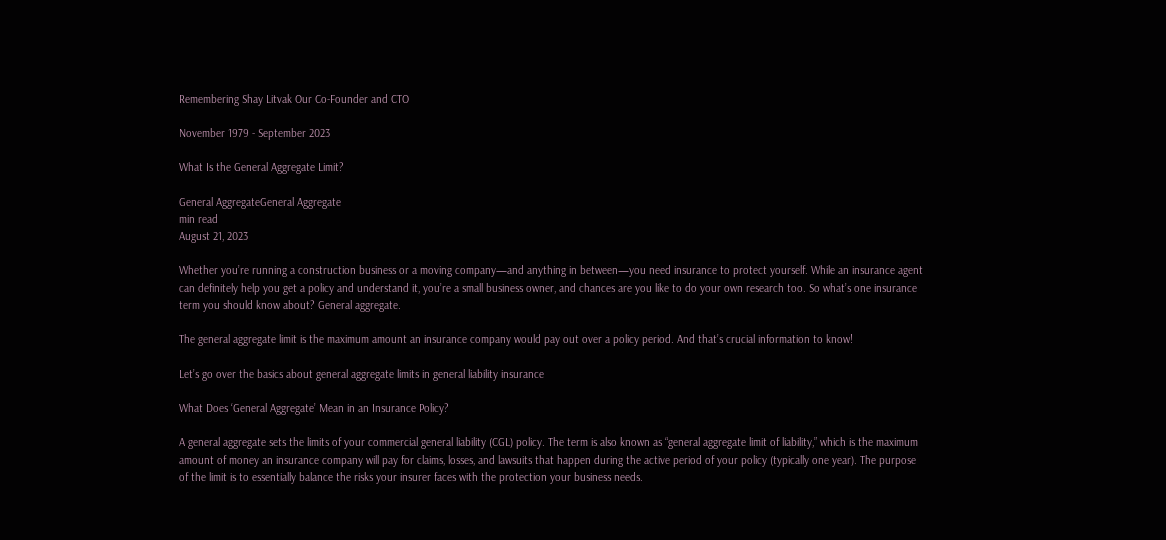Remembering Shay Litvak Our Co-Founder and CTO

November 1979 - September 2023

What Is the General Aggregate Limit?

General AggregateGeneral Aggregate
min read
August 21, 2023

Whether you’re running a construction business or a moving company—and anything in between—you need insurance to protect yourself. While an insurance agent can definitely help you get a policy and understand it, you’re a small business owner, and chances are you like to do your own research too. So what’s one insurance term you should know about? General aggregate.

The general aggregate limit is the maximum amount an insurance company would pay out over a policy period. And that’s crucial information to know!

Let’s go over the basics about general aggregate limits in general liability insurance

What Does ‘General Aggregate’ Mean in an Insurance Policy?

A general aggregate sets the limits of your commercial general liability (CGL) policy. The term is also known as “general aggregate limit of liability,” which is the maximum amount of money an insurance company will pay for claims, losses, and lawsuits that happen during the active period of your policy (typically one year). The purpose of the limit is to essentially balance the risks your insurer faces with the protection your business needs.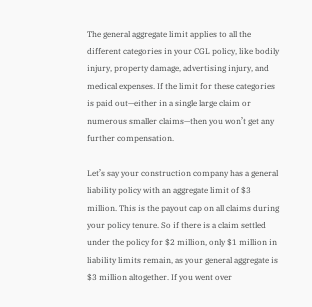The general aggregate limit applies to all the different categories in your CGL policy, like bodily injury, property damage, advertising injury, and medical expenses. If the limit for these categories is paid out—either in a single large claim or numerous smaller claims—then you won’t get any further compensation.

Let’s say your construction company has a general liability policy with an aggregate limit of $3 million. This is the payout cap on all claims during your policy tenure. So if there is a claim settled under the policy for $2 million, only $1 million in liability limits remain, as your general aggregate is $3 million altogether. If you went over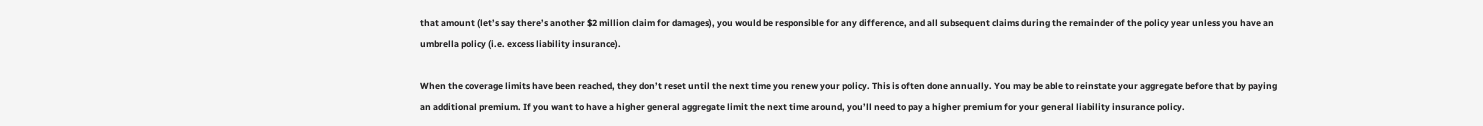that amount (let’s say there’s another $2 million claim for damages), you would be responsible for any difference, and all subsequent claims during the remainder of the policy year unless you have an umbrella policy (i.e. excess liability insurance).

When the coverage limits have been reached, they don’t reset until the next time you renew your policy. This is often done annually. You may be able to reinstate your aggregate before that by paying an additional premium. If you want to have a higher general aggregate limit the next time around, you’ll need to pay a higher premium for your general liability insurance policy.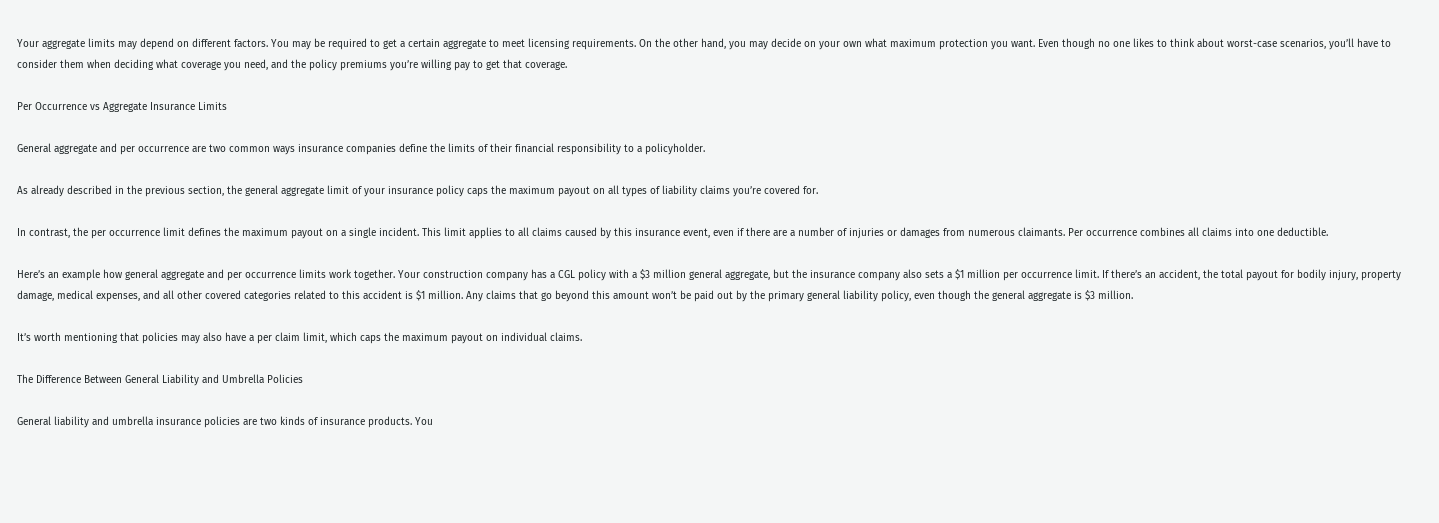Your aggregate limits may depend on different factors. You may be required to get a certain aggregate to meet licensing requirements. On the other hand, you may decide on your own what maximum protection you want. Even though no one likes to think about worst-case scenarios, you’ll have to consider them when deciding what coverage you need, and the policy premiums you’re willing pay to get that coverage.

Per Occurrence vs Aggregate Insurance Limits

General aggregate and per occurrence are two common ways insurance companies define the limits of their financial responsibility to a policyholder.

As already described in the previous section, the general aggregate limit of your insurance policy caps the maximum payout on all types of liability claims you’re covered for.

In contrast, the per occurrence limit defines the maximum payout on a single incident. This limit applies to all claims caused by this insurance event, even if there are a number of injuries or damages from numerous claimants. Per occurrence combines all claims into one deductible.

Here’s an example how general aggregate and per occurrence limits work together. Your construction company has a CGL policy with a $3 million general aggregate, but the insurance company also sets a $1 million per occurrence limit. If there’s an accident, the total payout for bodily injury, property damage, medical expenses, and all other covered categories related to this accident is $1 million. Any claims that go beyond this amount won’t be paid out by the primary general liability policy, even though the general aggregate is $3 million.

It’s worth mentioning that policies may also have a per claim limit, which caps the maximum payout on individual claims.

The Difference Between General Liability and Umbrella Policies

General liability and umbrella insurance policies are two kinds of insurance products. You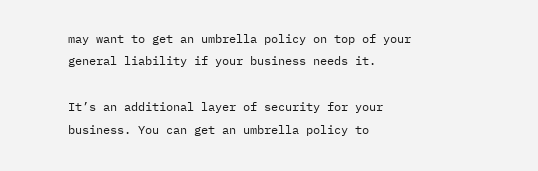may want to get an umbrella policy on top of your general liability if your business needs it.

It’s an additional layer of security for your business. You can get an umbrella policy to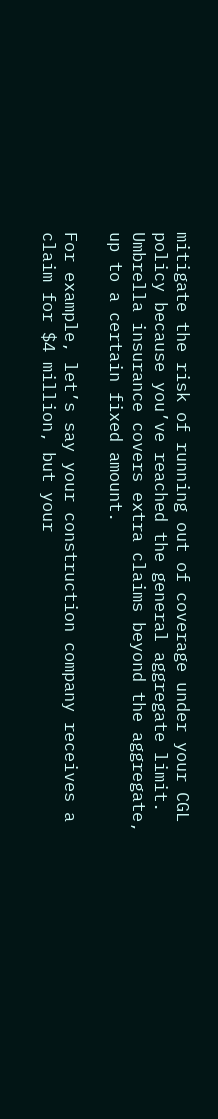mitigate the risk of running out of coverage under your CGL policy because you’ve reached the general aggregate limit. Umbrella insurance covers extra claims beyond the aggregate, up to a certain fixed amount.

For example, let’s say your construction company receives a claim for $4 million, but your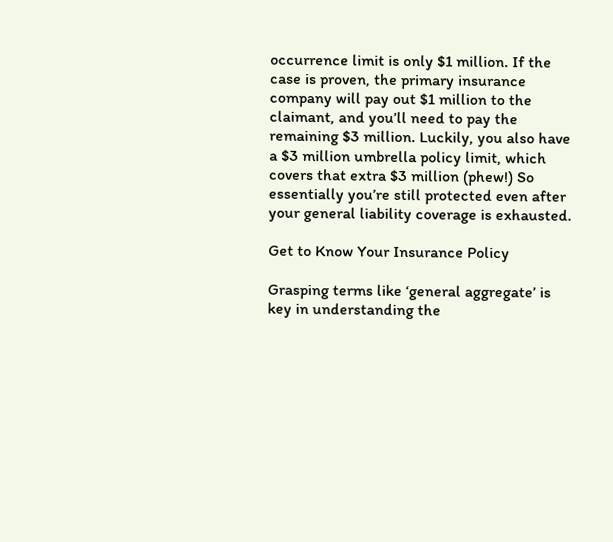occurrence limit is only $1 million. If the case is proven, the primary insurance company will pay out $1 million to the claimant, and you’ll need to pay the remaining $3 million. Luckily, you also have a $3 million umbrella policy limit, which covers that extra $3 million (phew!) So essentially you’re still protected even after your general liability coverage is exhausted.

Get to Know Your Insurance Policy

Grasping terms like ‘general aggregate’ is key in understanding the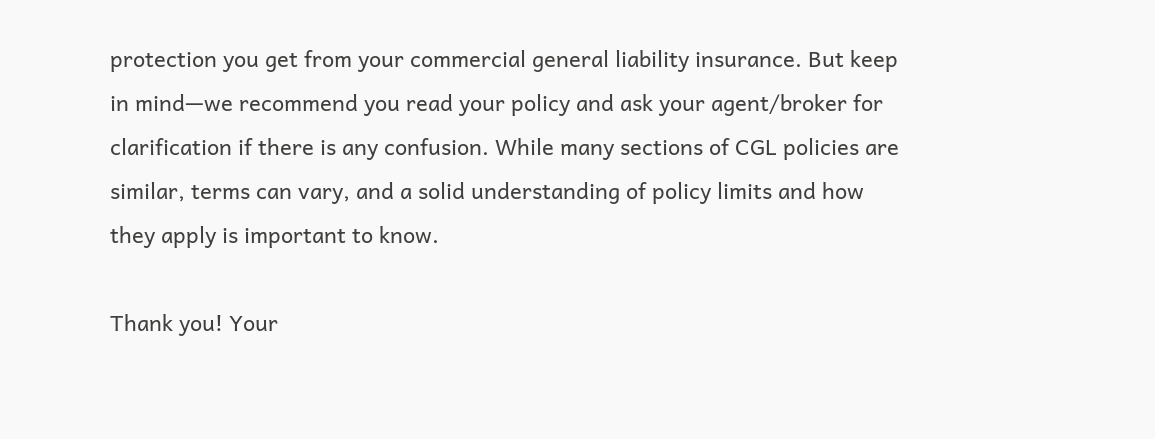protection you get from your commercial general liability insurance. But keep in mind—we recommend you read your policy and ask your agent/broker for clarification if there is any confusion. While many sections of CGL policies are similar, terms can vary, and a solid understanding of policy limits and how they apply is important to know.

Thank you! Your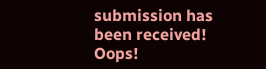submission has been received!
Oops!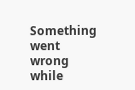Something went wrong while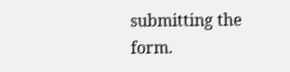submitting the form.